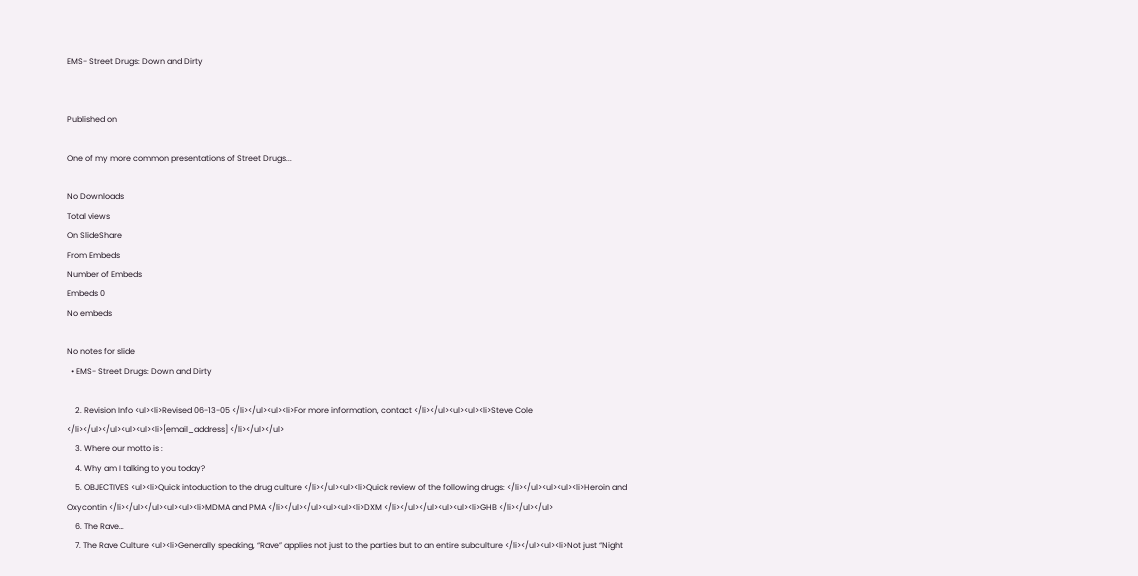EMS- Street Drugs: Down and Dirty


Published on

One of my more common presentations of Street Drugs...

No Downloads
Total views
On SlideShare
From Embeds
Number of Embeds
Embeds 0
No embeds

No notes for slide
  • EMS- Street Drugs: Down and Dirty

    2. Revision Info <ul><li>Revised 06-13-05 </li></ul><ul><li>For more information, contact </li></ul><ul><ul><li>Steve Cole </li></ul></ul><ul><ul><li>[email_address] </li></ul></ul>
    3. Where our motto is :
    4. Why am I talking to you today?
    5. OBJECTIVES <ul><li>Quick intoduction to the drug culture </li></ul><ul><li>Quick review of the following drugs: </li></ul><ul><ul><li>Heroin and Oxycontin </li></ul></ul><ul><ul><li>MDMA and PMA </li></ul></ul><ul><ul><li>DXM </li></ul></ul><ul><ul><li>GHB </li></ul></ul>
    6. The Rave…
    7. The Rave Culture <ul><li>Generally speaking, “Rave” applies not just to the parties but to an entire subculture </li></ul><ul><li>Not just “Night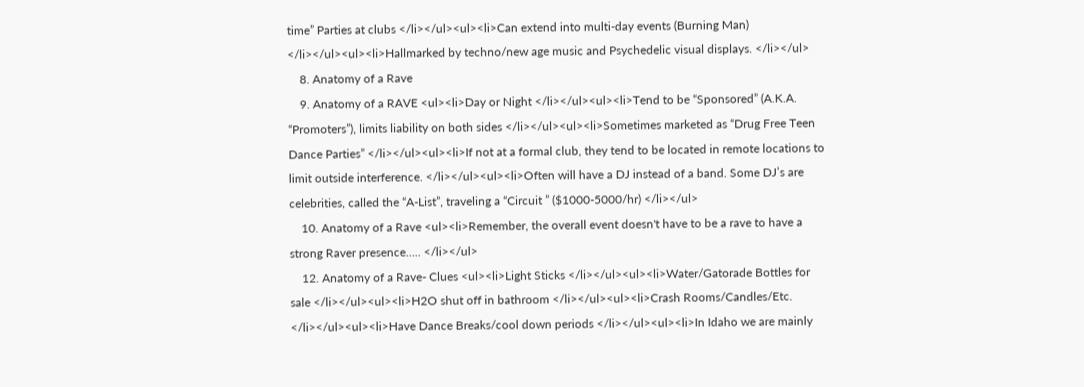time” Parties at clubs </li></ul><ul><li>Can extend into multi-day events (Burning Man) </li></ul><ul><li>Hallmarked by techno/new age music and Psychedelic visual displays. </li></ul>
    8. Anatomy of a Rave
    9. Anatomy of a RAVE <ul><li>Day or Night </li></ul><ul><li>Tend to be “Sponsored” (A.K.A. “Promoters”), limits liability on both sides </li></ul><ul><li>Sometimes marketed as “Drug Free Teen Dance Parties” </li></ul><ul><li>If not at a formal club, they tend to be located in remote locations to limit outside interference. </li></ul><ul><li>Often will have a DJ instead of a band. Some DJ’s are celebrities, called the “A-List”, traveling a “Circuit ” ($1000-5000/hr) </li></ul>
    10. Anatomy of a Rave <ul><li>Remember, the overall event doesn't have to be a rave to have a strong Raver presence….. </li></ul>
    12. Anatomy of a Rave- Clues <ul><li>Light Sticks </li></ul><ul><li>Water/Gatorade Bottles for sale </li></ul><ul><li>H2O shut off in bathroom </li></ul><ul><li>Crash Rooms/Candles/Etc. </li></ul><ul><li>Have Dance Breaks/cool down periods </li></ul><ul><li>In Idaho we are mainly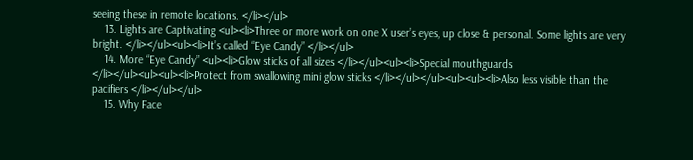seeing these in remote locations. </li></ul>
    13. Lights are Captivating <ul><li>Three or more work on one X user’s eyes, up close & personal. Some lights are very bright. </li></ul><ul><li>It’s called “Eye Candy” </li></ul>
    14. More “Eye Candy” <ul><li>Glow sticks of all sizes </li></ul><ul><li>Special mouthguards </li></ul><ul><ul><li>Protect from swallowing mini glow sticks </li></ul></ul><ul><ul><li>Also less visible than the pacifiers </li></ul></ul>
    15. Why Face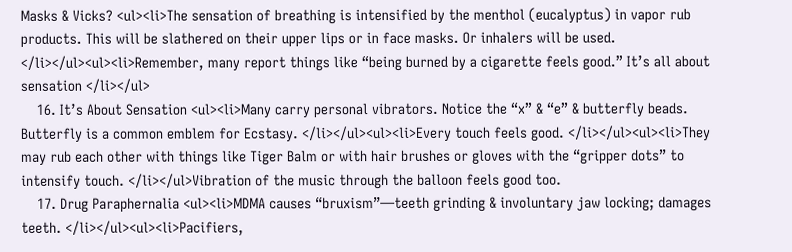Masks & Vicks? <ul><li>The sensation of breathing is intensified by the menthol (eucalyptus) in vapor rub products. This will be slathered on their upper lips or in face masks. Or inhalers will be used. </li></ul><ul><li>Remember, many report things like “being burned by a cigarette feels good.” It’s all about sensation </li></ul>
    16. It’s About Sensation <ul><li>Many carry personal vibrators. Notice the “x” & “e” & butterfly beads. Butterfly is a common emblem for Ecstasy. </li></ul><ul><li>Every touch feels good. </li></ul><ul><li>They may rub each other with things like Tiger Balm or with hair brushes or gloves with the “gripper dots” to intensify touch. </li></ul>Vibration of the music through the balloon feels good too.
    17. Drug Paraphernalia <ul><li>MDMA causes “bruxism”—teeth grinding & involuntary jaw locking; damages teeth. </li></ul><ul><li>Pacifiers,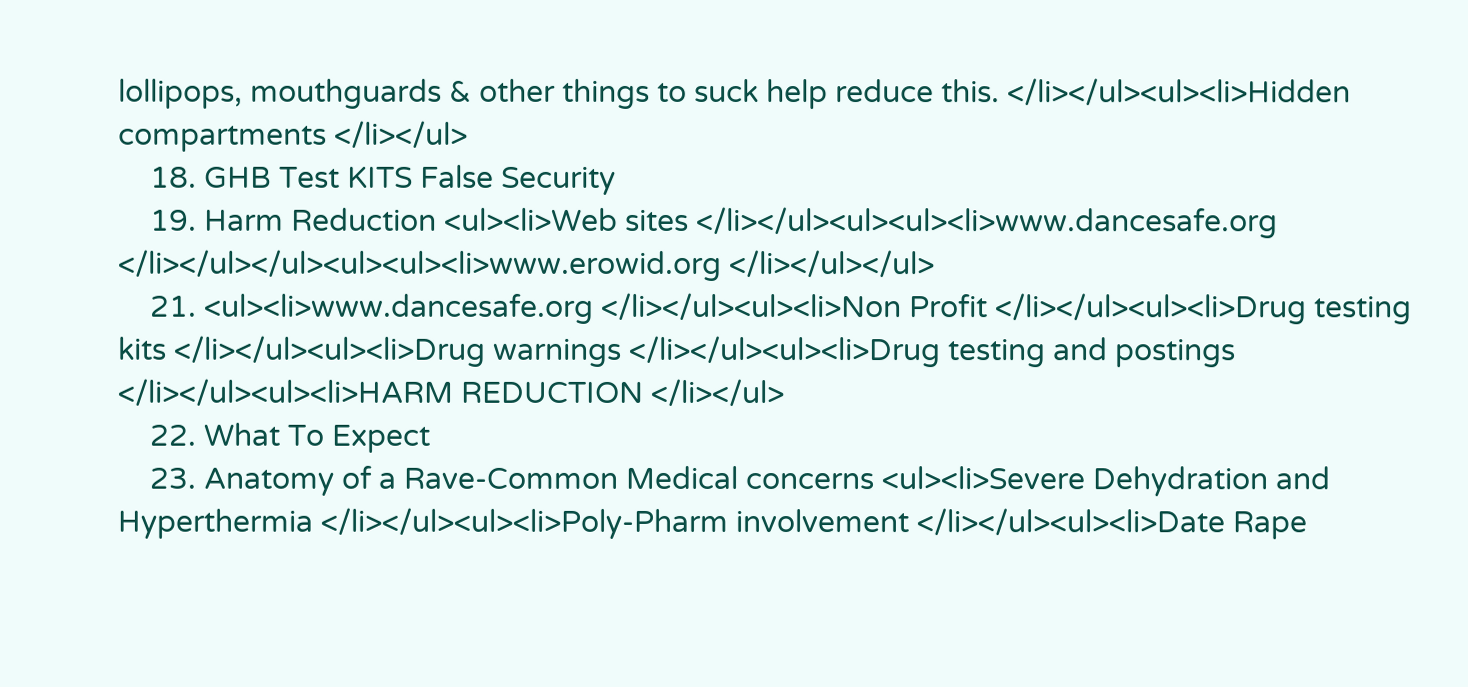lollipops, mouthguards & other things to suck help reduce this. </li></ul><ul><li>Hidden compartments </li></ul>
    18. GHB Test KITS False Security
    19. Harm Reduction <ul><li>Web sites </li></ul><ul><ul><li>www.dancesafe.org </li></ul></ul><ul><ul><li>www.erowid.org </li></ul></ul>
    21. <ul><li>www.dancesafe.org </li></ul><ul><li>Non Profit </li></ul><ul><li>Drug testing kits </li></ul><ul><li>Drug warnings </li></ul><ul><li>Drug testing and postings </li></ul><ul><li>HARM REDUCTION </li></ul>
    22. What To Expect
    23. Anatomy of a Rave-Common Medical concerns <ul><li>Severe Dehydration and Hyperthermia </li></ul><ul><li>Poly-Pharm involvement </li></ul><ul><li>Date Rape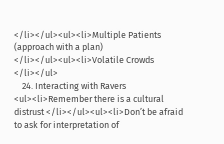</li></ul><ul><li>Multiple Patients (approach with a plan) </li></ul><ul><li>Volatile Crowds </li></ul>
    24. Interacting with Ravers <ul><li>Remember there is a cultural distrust </li></ul><ul><li>Don’t be afraid to ask for interpretation of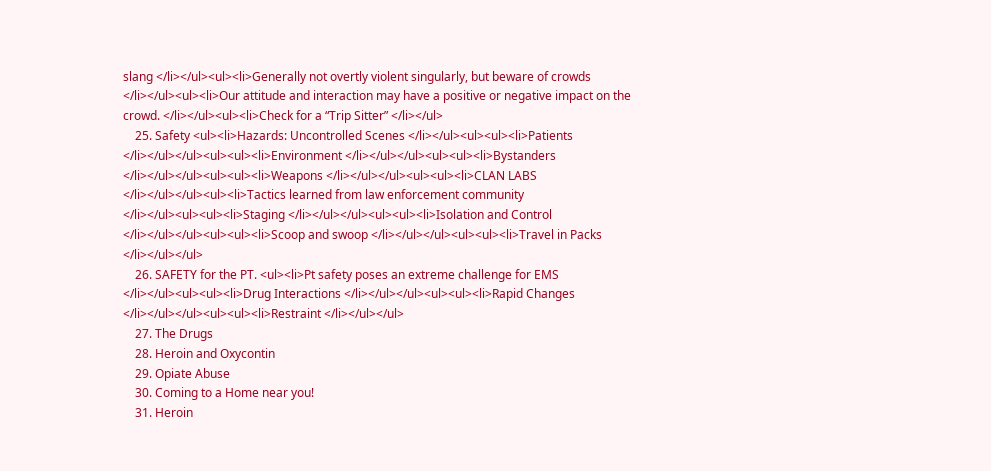slang </li></ul><ul><li>Generally not overtly violent singularly, but beware of crowds </li></ul><ul><li>Our attitude and interaction may have a positive or negative impact on the crowd. </li></ul><ul><li>Check for a “Trip Sitter” </li></ul>
    25. Safety <ul><li>Hazards: Uncontrolled Scenes </li></ul><ul><ul><li>Patients </li></ul></ul><ul><ul><li>Environment </li></ul></ul><ul><ul><li>Bystanders </li></ul></ul><ul><ul><li>Weapons </li></ul></ul><ul><ul><li>CLAN LABS </li></ul></ul><ul><li>Tactics learned from law enforcement community </li></ul><ul><ul><li>Staging </li></ul></ul><ul><ul><li>Isolation and Control </li></ul></ul><ul><ul><li>Scoop and swoop </li></ul></ul><ul><ul><li>Travel in Packs </li></ul></ul>
    26. SAFETY for the PT. <ul><li>Pt safety poses an extreme challenge for EMS </li></ul><ul><ul><li>Drug Interactions </li></ul></ul><ul><ul><li>Rapid Changes </li></ul></ul><ul><ul><li>Restraint </li></ul></ul>
    27. The Drugs
    28. Heroin and Oxycontin
    29. Opiate Abuse
    30. Coming to a Home near you!
    31. Heroin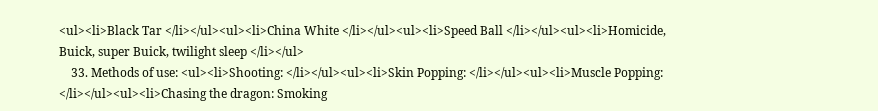<ul><li>Black Tar </li></ul><ul><li>China White </li></ul><ul><li>Speed Ball </li></ul><ul><li>Homicide, Buick, super Buick, twilight sleep </li></ul>
    33. Methods of use: <ul><li>Shooting: </li></ul><ul><li>Skin Popping: </li></ul><ul><li>Muscle Popping: </li></ul><ul><li>Chasing the dragon: Smoking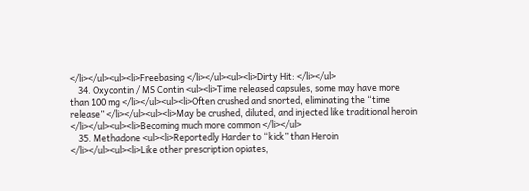</li></ul><ul><li>Freebasing </li></ul><ul><li>Dirty Hit: </li></ul>
    34. Oxycontin / MS Contin <ul><li>Time released capsules, some may have more than 100 mg </li></ul><ul><li>Often crushed and snorted, eliminating the “time release” </li></ul><ul><li>May be crushed, diluted, and injected like traditional heroin </li></ul><ul><li>Becoming much more common </li></ul>
    35. Methadone <ul><li>Reportedly Harder to “kick” than Heroin </li></ul><ul><li>Like other prescription opiates,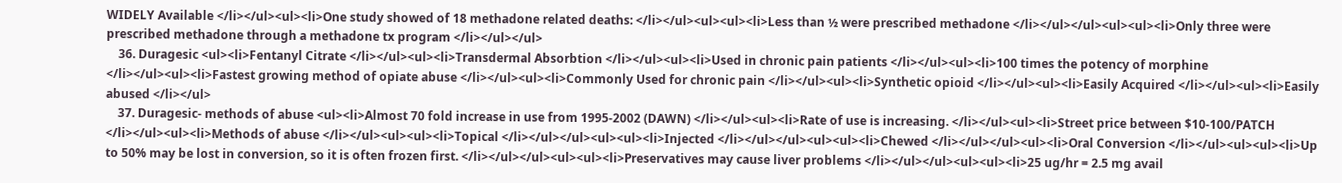WIDELY Available </li></ul><ul><li>One study showed of 18 methadone related deaths: </li></ul><ul><ul><li>Less than ½ were prescribed methadone </li></ul></ul><ul><ul><li>Only three were prescribed methadone through a methadone tx program </li></ul></ul>
    36. Duragesic <ul><li>Fentanyl Citrate </li></ul><ul><li>Transdermal Absorbtion </li></ul><ul><li>Used in chronic pain patients </li></ul><ul><li>100 times the potency of morphine </li></ul><ul><li>Fastest growing method of opiate abuse </li></ul><ul><li>Commonly Used for chronic pain </li></ul><ul><li>Synthetic opioid </li></ul><ul><li>Easily Acquired </li></ul><ul><li>Easily abused </li></ul>
    37. Duragesic- methods of abuse <ul><li>Almost 70 fold increase in use from 1995-2002 (DAWN) </li></ul><ul><li>Rate of use is increasing. </li></ul><ul><li>Street price between $10-100/PATCH </li></ul><ul><li>Methods of abuse </li></ul><ul><ul><li>Topical </li></ul></ul><ul><ul><li>Injected </li></ul></ul><ul><ul><li>Chewed </li></ul></ul><ul><li>Oral Conversion </li></ul><ul><ul><li>Up to 50% may be lost in conversion, so it is often frozen first. </li></ul></ul><ul><ul><li>Preservatives may cause liver problems </li></ul></ul><ul><ul><li>25 ug/hr = 2.5 mg avail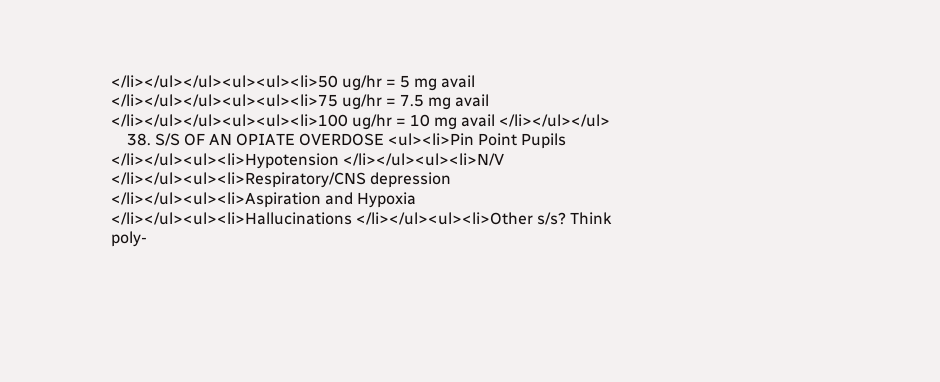</li></ul></ul><ul><ul><li>50 ug/hr = 5 mg avail </li></ul></ul><ul><ul><li>75 ug/hr = 7.5 mg avail </li></ul></ul><ul><ul><li>100 ug/hr = 10 mg avail </li></ul></ul>
    38. S/S OF AN OPIATE OVERDOSE <ul><li>Pin Point Pupils </li></ul><ul><li>Hypotension </li></ul><ul><li>N/V </li></ul><ul><li>Respiratory/CNS depression </li></ul><ul><li>Aspiration and Hypoxia </li></ul><ul><li>Hallucinations </li></ul><ul><li>Other s/s? Think poly-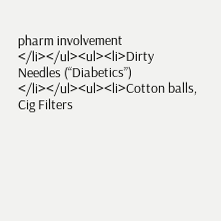pharm involvement </li></ul><ul><li>Dirty Needles (“Diabetics”) </li></ul><ul><li>Cotton balls, Cig Filters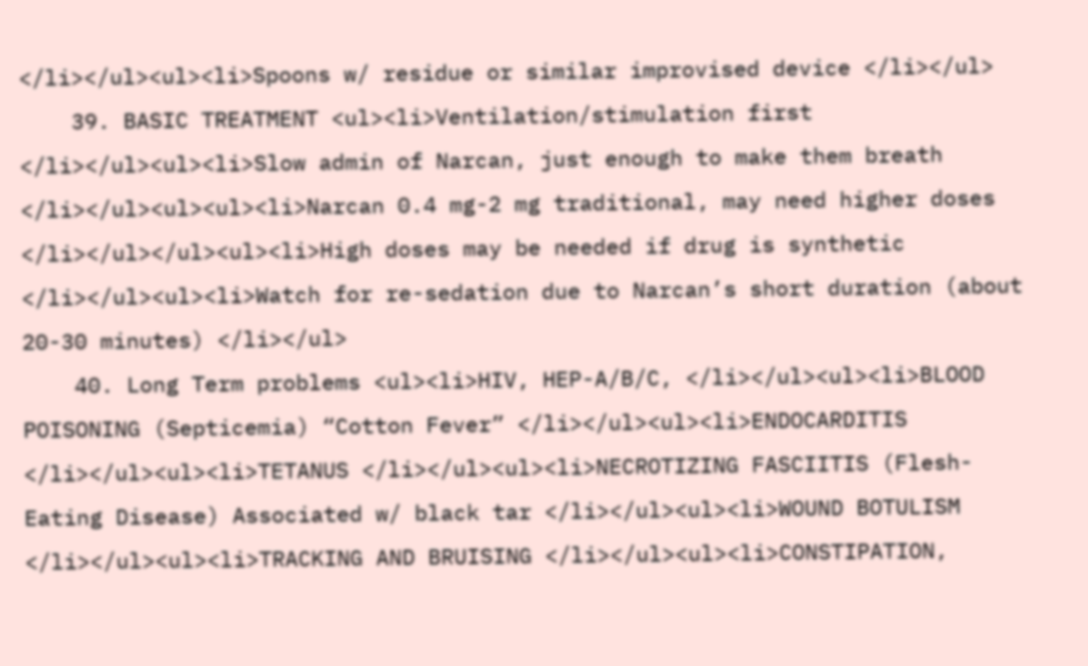</li></ul><ul><li>Spoons w/ residue or similar improvised device </li></ul>
    39. BASIC TREATMENT <ul><li>Ventilation/stimulation first </li></ul><ul><li>Slow admin of Narcan, just enough to make them breath </li></ul><ul><ul><li>Narcan 0.4 mg-2 mg traditional, may need higher doses </li></ul></ul><ul><li>High doses may be needed if drug is synthetic </li></ul><ul><li>Watch for re-sedation due to Narcan’s short duration (about 20-30 minutes) </li></ul>
    40. Long Term problems <ul><li>HIV, HEP-A/B/C, </li></ul><ul><li>BLOOD POISONING (Septicemia) “Cotton Fever” </li></ul><ul><li>ENDOCARDITIS </li></ul><ul><li>TETANUS </li></ul><ul><li>NECROTIZING FASCIITIS (Flesh-Eating Disease) Associated w/ black tar </li></ul><ul><li>WOUND BOTULISM </li></ul><ul><li>TRACKING AND BRUISING </li></ul><ul><li>CONSTIPATION,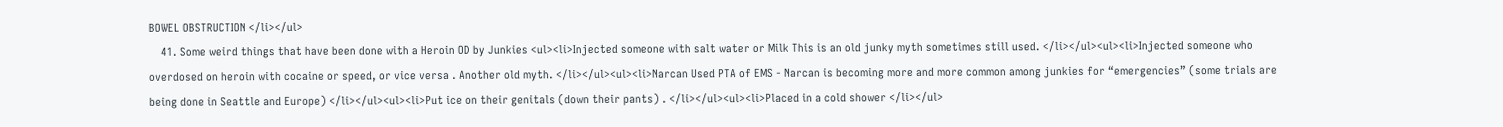BOWEL OBSTRUCTION </li></ul>
    41. Some weird things that have been done with a Heroin OD by Junkies <ul><li>Injected someone with salt water or Milk This is an old junky myth sometimes still used. </li></ul><ul><li>Injected someone who overdosed on heroin with cocaine or speed, or vice versa . Another old myth. </li></ul><ul><li>Narcan Used PTA of EMS - Narcan is becoming more and more common among junkies for “emergencies” (some trials are being done in Seattle and Europe) </li></ul><ul><li>Put ice on their genitals (down their pants) . </li></ul><ul><li>Placed in a cold shower </li></ul>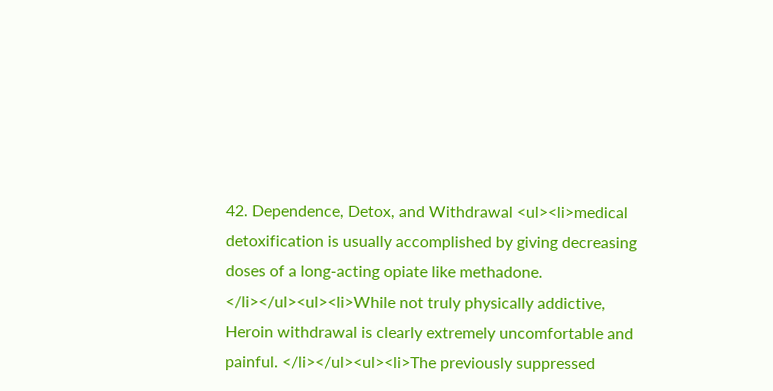42. Dependence, Detox, and Withdrawal <ul><li>medical detoxification is usually accomplished by giving decreasing doses of a long-acting opiate like methadone. </li></ul><ul><li>While not truly physically addictive, Heroin withdrawal is clearly extremely uncomfortable and painful. </li></ul><ul><li>The previously suppressed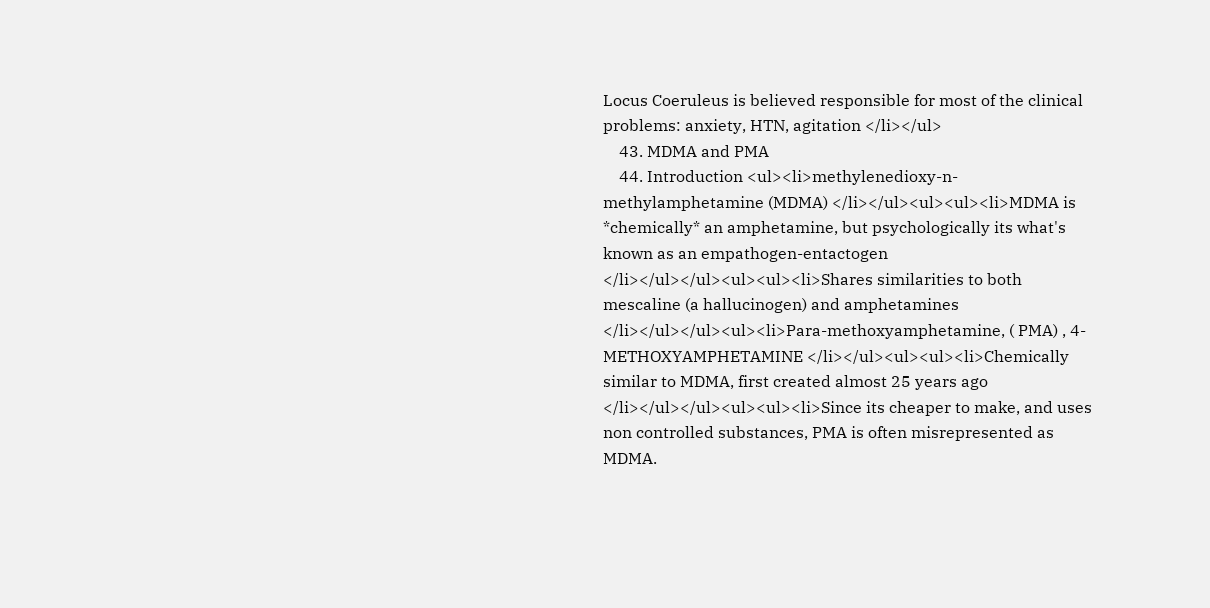Locus Coeruleus is believed responsible for most of the clinical problems: anxiety, HTN, agitation </li></ul>
    43. MDMA and PMA
    44. Introduction <ul><li>methylenedioxy-n- methylamphetamine (MDMA) </li></ul><ul><ul><li>MDMA is *chemically* an amphetamine, but psychologically its what's known as an empathogen-entactogen </li></ul></ul><ul><ul><li>Shares similarities to both mescaline (a hallucinogen) and amphetamines </li></ul></ul><ul><li>Para-methoxyamphetamine, ( PMA) , 4-METHOXYAMPHETAMINE </li></ul><ul><ul><li>Chemically similar to MDMA, first created almost 25 years ago </li></ul></ul><ul><ul><li>Since its cheaper to make, and uses non controlled substances, PMA is often misrepresented as MDMA.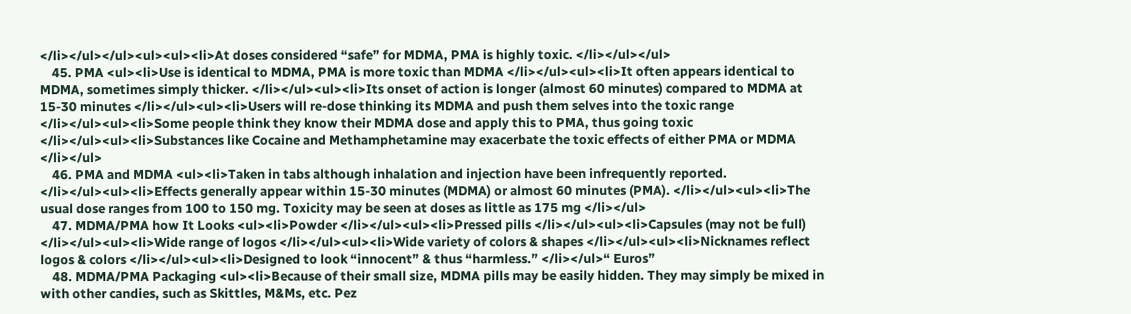</li></ul></ul><ul><ul><li>At doses considered “safe” for MDMA, PMA is highly toxic. </li></ul></ul>
    45. PMA <ul><li>Use is identical to MDMA, PMA is more toxic than MDMA </li></ul><ul><li>It often appears identical to MDMA, sometimes simply thicker. </li></ul><ul><li>Its onset of action is longer (almost 60 minutes) compared to MDMA at 15-30 minutes </li></ul><ul><li>Users will re-dose thinking its MDMA and push them selves into the toxic range </li></ul><ul><li>Some people think they know their MDMA dose and apply this to PMA, thus going toxic </li></ul><ul><li>Substances like Cocaine and Methamphetamine may exacerbate the toxic effects of either PMA or MDMA </li></ul>
    46. PMA and MDMA <ul><li>Taken in tabs although inhalation and injection have been infrequently reported. </li></ul><ul><li>Effects generally appear within 15-30 minutes (MDMA) or almost 60 minutes (PMA). </li></ul><ul><li>The usual dose ranges from 100 to 150 mg. Toxicity may be seen at doses as little as 175 mg </li></ul>
    47. MDMA/PMA how It Looks <ul><li>Powder </li></ul><ul><li>Pressed pills </li></ul><ul><li>Capsules (may not be full) </li></ul><ul><li>Wide range of logos </li></ul><ul><li>Wide variety of colors & shapes </li></ul><ul><li>Nicknames reflect logos & colors </li></ul><ul><li>Designed to look “innocent” & thus “harmless.” </li></ul>“ Euros”
    48. MDMA/PMA Packaging <ul><li>Because of their small size, MDMA pills may be easily hidden. They may simply be mixed in with other candies, such as Skittles, M&Ms, etc. Pez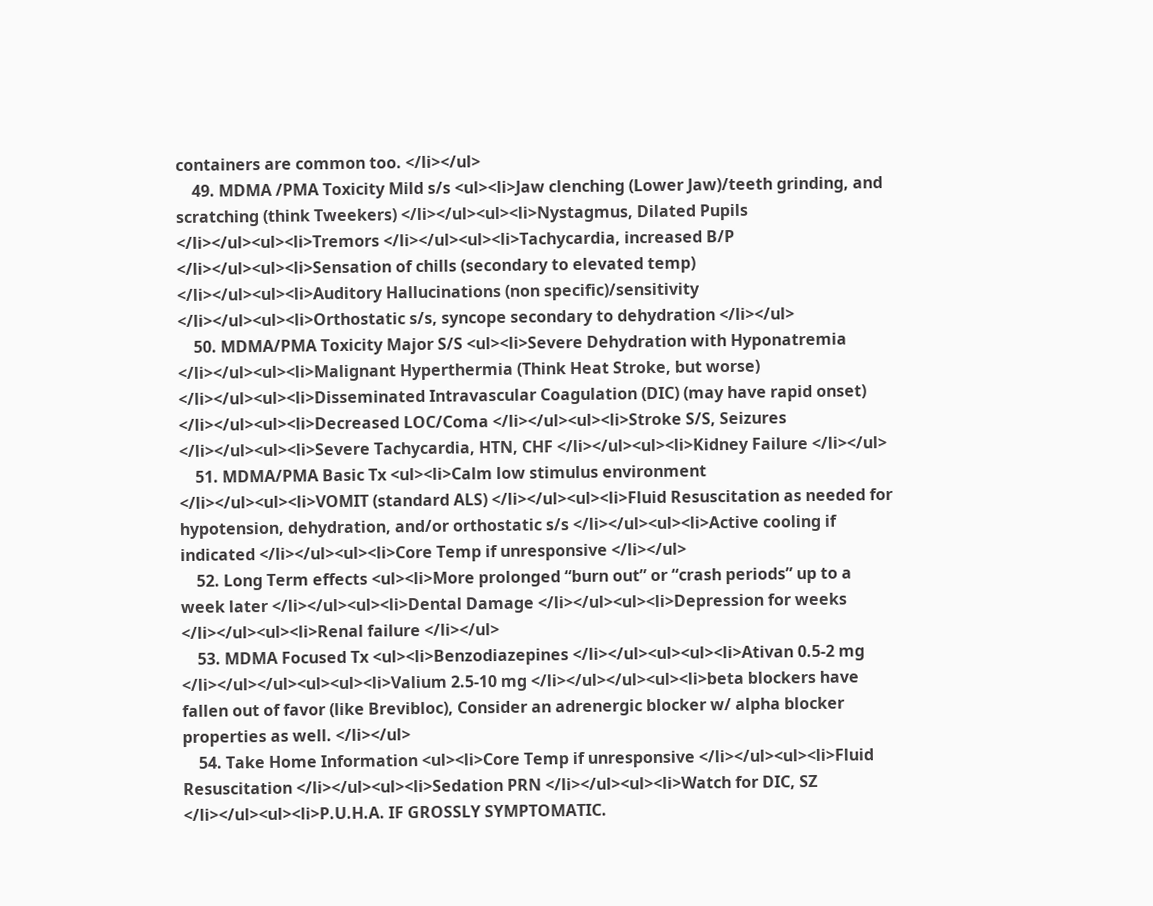containers are common too. </li></ul>
    49. MDMA /PMA Toxicity Mild s/s <ul><li>Jaw clenching (Lower Jaw)/teeth grinding, and scratching (think Tweekers) </li></ul><ul><li>Nystagmus, Dilated Pupils </li></ul><ul><li>Tremors </li></ul><ul><li>Tachycardia, increased B/P </li></ul><ul><li>Sensation of chills (secondary to elevated temp) </li></ul><ul><li>Auditory Hallucinations (non specific)/sensitivity </li></ul><ul><li>Orthostatic s/s, syncope secondary to dehydration </li></ul>
    50. MDMA/PMA Toxicity Major S/S <ul><li>Severe Dehydration with Hyponatremia </li></ul><ul><li>Malignant Hyperthermia (Think Heat Stroke, but worse) </li></ul><ul><li>Disseminated Intravascular Coagulation (DIC) (may have rapid onset) </li></ul><ul><li>Decreased LOC/Coma </li></ul><ul><li>Stroke S/S, Seizures </li></ul><ul><li>Severe Tachycardia, HTN, CHF </li></ul><ul><li>Kidney Failure </li></ul>
    51. MDMA/PMA Basic Tx <ul><li>Calm low stimulus environment </li></ul><ul><li>VOMIT (standard ALS) </li></ul><ul><li>Fluid Resuscitation as needed for hypotension, dehydration, and/or orthostatic s/s </li></ul><ul><li>Active cooling if indicated </li></ul><ul><li>Core Temp if unresponsive </li></ul>
    52. Long Term effects <ul><li>More prolonged “burn out” or “crash periods” up to a week later </li></ul><ul><li>Dental Damage </li></ul><ul><li>Depression for weeks </li></ul><ul><li>Renal failure </li></ul>
    53. MDMA Focused Tx <ul><li>Benzodiazepines </li></ul><ul><ul><li>Ativan 0.5-2 mg </li></ul></ul><ul><ul><li>Valium 2.5-10 mg </li></ul></ul><ul><li>beta blockers have fallen out of favor (like Brevibloc), Consider an adrenergic blocker w/ alpha blocker properties as well. </li></ul>
    54. Take Home Information <ul><li>Core Temp if unresponsive </li></ul><ul><li>Fluid Resuscitation </li></ul><ul><li>Sedation PRN </li></ul><ul><li>Watch for DIC, SZ </li></ul><ul><li>P.U.H.A. IF GROSSLY SYMPTOMATIC.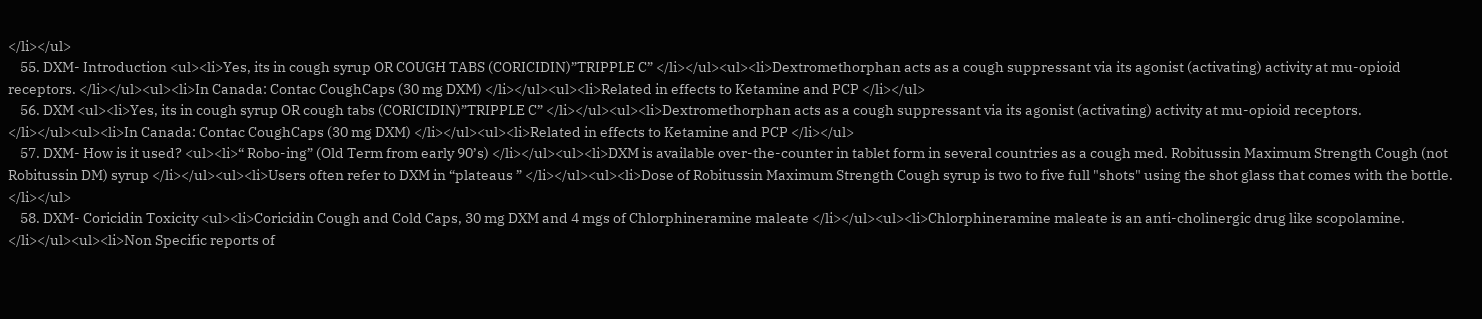</li></ul>
    55. DXM- Introduction <ul><li>Yes, its in cough syrup OR COUGH TABS (CORICIDIN)”TRIPPLE C” </li></ul><ul><li>Dextromethorphan acts as a cough suppressant via its agonist (activating) activity at mu-opioid receptors. </li></ul><ul><li>In Canada: Contac CoughCaps (30 mg DXM) </li></ul><ul><li>Related in effects to Ketamine and PCP </li></ul>
    56. DXM <ul><li>Yes, its in cough syrup OR cough tabs (CORICIDIN)”TRIPPLE C” </li></ul><ul><li>Dextromethorphan acts as a cough suppressant via its agonist (activating) activity at mu-opioid receptors. </li></ul><ul><li>In Canada: Contac CoughCaps (30 mg DXM) </li></ul><ul><li>Related in effects to Ketamine and PCP </li></ul>
    57. DXM- How is it used? <ul><li>“ Robo-ing” (Old Term from early 90’s) </li></ul><ul><li>DXM is available over-the-counter in tablet form in several countries as a cough med. Robitussin Maximum Strength Cough (not Robitussin DM) syrup </li></ul><ul><li>Users often refer to DXM in “plateaus ” </li></ul><ul><li>Dose of Robitussin Maximum Strength Cough syrup is two to five full "shots" using the shot glass that comes with the bottle. </li></ul>
    58. DXM- Coricidin Toxicity <ul><li>Coricidin Cough and Cold Caps, 30 mg DXM and 4 mgs of Chlorphineramine maleate </li></ul><ul><li>Chlorphineramine maleate is an anti-cholinergic drug like scopolamine. </li></ul><ul><li>Non Specific reports of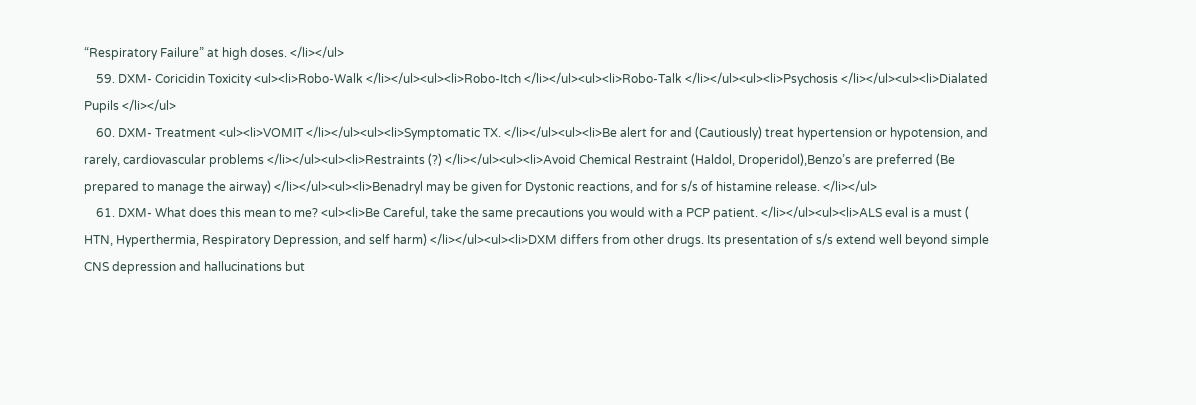“Respiratory Failure” at high doses. </li></ul>
    59. DXM- Coricidin Toxicity <ul><li>Robo-Walk </li></ul><ul><li>Robo-Itch </li></ul><ul><li>Robo-Talk </li></ul><ul><li>Psychosis </li></ul><ul><li>Dialated Pupils </li></ul>
    60. DXM- Treatment <ul><li>VOMIT </li></ul><ul><li>Symptomatic TX. </li></ul><ul><li>Be alert for and (Cautiously) treat hypertension or hypotension, and rarely, cardiovascular problems </li></ul><ul><li>Restraints (?) </li></ul><ul><li>Avoid Chemical Restraint (Haldol, Droperidol),Benzo’s are preferred (Be prepared to manage the airway) </li></ul><ul><li>Benadryl may be given for Dystonic reactions, and for s/s of histamine release. </li></ul>
    61. DXM- What does this mean to me? <ul><li>Be Careful, take the same precautions you would with a PCP patient. </li></ul><ul><li>ALS eval is a must ( HTN, Hyperthermia, Respiratory Depression, and self harm) </li></ul><ul><li>DXM differs from other drugs. Its presentation of s/s extend well beyond simple CNS depression and hallucinations but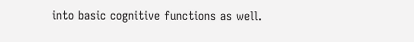into basic cognitive functions as well.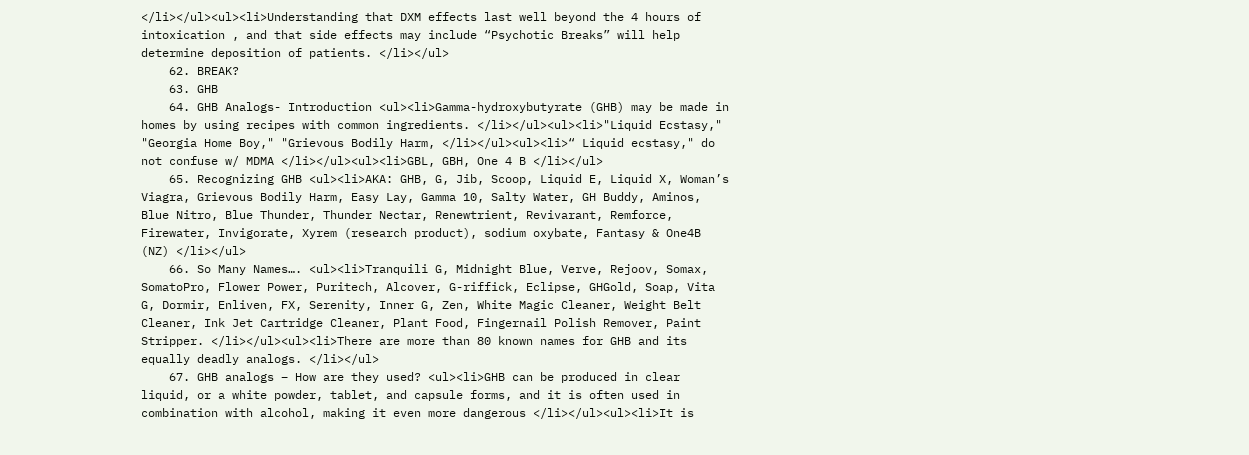</li></ul><ul><li>Understanding that DXM effects last well beyond the 4 hours of intoxication , and that side effects may include “Psychotic Breaks” will help determine deposition of patients. </li></ul>
    62. BREAK?
    63. GHB
    64. GHB Analogs- Introduction <ul><li>Gamma-hydroxybutyrate (GHB) may be made in homes by using recipes with common ingredients. </li></ul><ul><li>"Liquid Ecstasy," "Georgia Home Boy," "Grievous Bodily Harm, </li></ul><ul><li>“ Liquid ecstasy," do not confuse w/ MDMA </li></ul><ul><li>GBL, GBH, One 4 B </li></ul>
    65. Recognizing GHB <ul><li>AKA: GHB, G, Jib, Scoop, Liquid E, Liquid X, Woman’s Viagra, Grievous Bodily Harm, Easy Lay, Gamma 10, Salty Water, GH Buddy, Aminos, Blue Nitro, Blue Thunder, Thunder Nectar, Renewtrient, Revivarant, Remforce, Firewater, Invigorate, Xyrem (research product), sodium oxybate, Fantasy & One4B (NZ) </li></ul>
    66. So Many Names…. <ul><li>Tranquili G, Midnight Blue, Verve, Rejoov, Somax, SomatoPro, Flower Power, Puritech, Alcover, G-riffick, Eclipse, GHGold, Soap, Vita G, Dormir, Enliven, FX, Serenity, Inner G, Zen, White Magic Cleaner, Weight Belt Cleaner, Ink Jet Cartridge Cleaner, Plant Food, Fingernail Polish Remover, Paint Stripper. </li></ul><ul><li>There are more than 80 known names for GHB and its equally deadly analogs. </li></ul>
    67. GHB analogs – How are they used? <ul><li>GHB can be produced in clear liquid, or a white powder, tablet, and capsule forms, and it is often used in combination with alcohol, making it even more dangerous </li></ul><ul><li>It is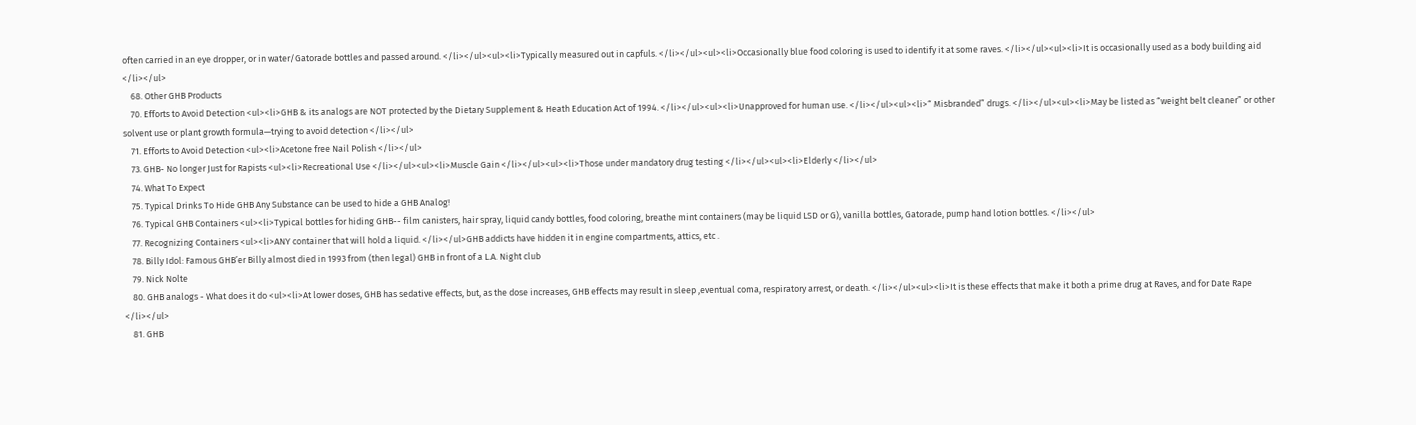often carried in an eye dropper, or in water/Gatorade bottles and passed around. </li></ul><ul><li>Typically measured out in capfuls. </li></ul><ul><li>Occasionally blue food coloring is used to identify it at some raves. </li></ul><ul><li>It is occasionally used as a body building aid </li></ul>
    68. Other GHB Products
    70. Efforts to Avoid Detection <ul><li>GHB & its analogs are NOT protected by the Dietary Supplement & Heath Education Act of 1994. </li></ul><ul><li>Unapproved for human use. </li></ul><ul><li>“ Misbranded” drugs. </li></ul><ul><li>May be listed as “weight belt cleaner” or other solvent use or plant growth formula—trying to avoid detection </li></ul>
    71. Efforts to Avoid Detection <ul><li>Acetone free Nail Polish </li></ul>
    73. GHB- No longer Just for Rapists <ul><li>Recreational Use </li></ul><ul><li>Muscle Gain </li></ul><ul><li>Those under mandatory drug testing </li></ul><ul><li>Elderly </li></ul>
    74. What To Expect
    75. Typical Drinks To Hide GHB Any Substance can be used to hide a GHB Analog!
    76. Typical GHB Containers <ul><li>Typical bottles for hiding GHB-- film canisters, hair spray, liquid candy bottles, food coloring, breathe mint containers (may be liquid LSD or G), vanilla bottles, Gatorade, pump hand lotion bottles. </li></ul>
    77. Recognizing Containers <ul><li>ANY container that will hold a liquid. </li></ul>GHB addicts have hidden it in engine compartments, attics, etc .
    78. Billy Idol: Famous GHB’er Billy almost died in 1993 from (then legal) GHB in front of a L.A. Night club
    79. Nick Nolte
    80. GHB analogs - What does it do <ul><li>At lower doses, GHB has sedative effects, but, as the dose increases, GHB effects may result in sleep ,eventual coma, respiratory arrest, or death. </li></ul><ul><li>It is these effects that make it both a prime drug at Raves, and for Date Rape </li></ul>
    81. GHB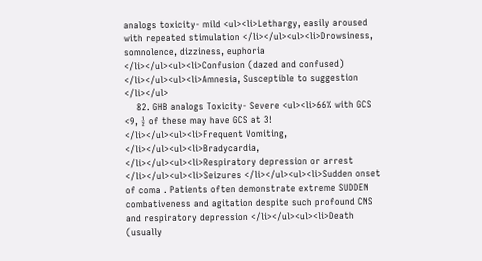analogs toxicity- mild <ul><li>Lethargy, easily aroused with repeated stimulation </li></ul><ul><li>Drowsiness, somnolence, dizziness, euphoria </li></ul><ul><li>Confusion (dazed and confused) </li></ul><ul><li>Amnesia, Susceptible to suggestion </li></ul>
    82. GHB analogs Toxicity- Severe <ul><li>66% with GCS <9, ½ of these may have GCS at 3! </li></ul><ul><li>Frequent Vomiting, </li></ul><ul><li>Bradycardia, </li></ul><ul><li>Respiratory depression or arrest </li></ul><ul><li>Seizures </li></ul><ul><li>Sudden onset of coma . Patients often demonstrate extreme SUDDEN combativeness and agitation despite such profound CNS and respiratory depression </li></ul><ul><li>Death (usually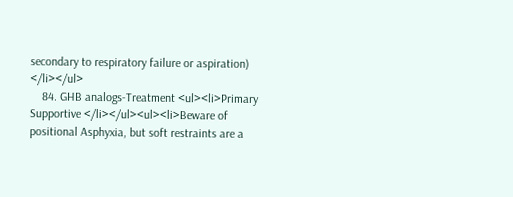secondary to respiratory failure or aspiration) </li></ul>
    84. GHB analogs-Treatment <ul><li>Primary Supportive </li></ul><ul><li>Beware of positional Asphyxia, but soft restraints are a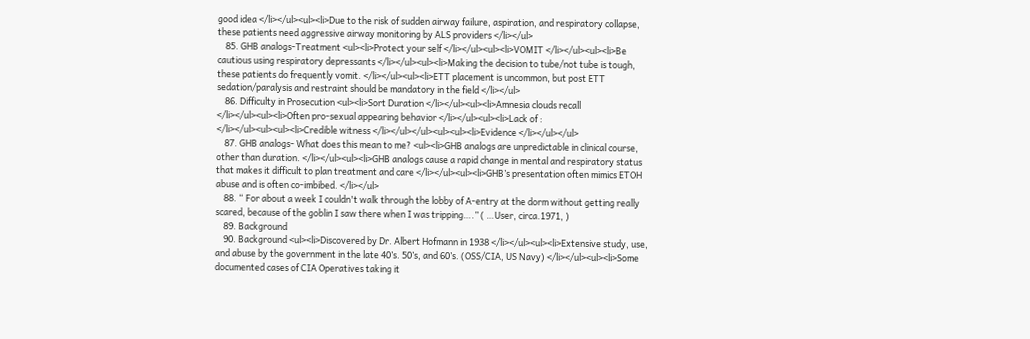good idea </li></ul><ul><li>Due to the risk of sudden airway failure, aspiration, and respiratory collapse, these patients need aggressive airway monitoring by ALS providers </li></ul>
    85. GHB analogs-Treatment <ul><li>Protect your self </li></ul><ul><li>VOMIT </li></ul><ul><li>Be cautious using respiratory depressants </li></ul><ul><li>Making the decision to tube/not tube is tough, these patients do frequently vomit. </li></ul><ul><li>ETT placement is uncommon, but post ETT sedation/paralysis and restraint should be mandatory in the field </li></ul>
    86. Difficulty in Prosecution <ul><li>Sort Duration </li></ul><ul><li>Amnesia clouds recall </li></ul><ul><li>Often pro-sexual appearing behavior </li></ul><ul><li>Lack of : </li></ul><ul><ul><li>Credible witness </li></ul></ul><ul><ul><li>Evidence </li></ul></ul>
    87. GHB analogs- What does this mean to me? <ul><li>GHB analogs are unpredictable in clinical course, other than duration. </li></ul><ul><li>GHB analogs cause a rapid change in mental and respiratory status that makes it difficult to plan treatment and care </li></ul><ul><li>GHB’s presentation often mimics ETOH abuse and is often co-imbibed. </li></ul>
    88. “ For about a week I couldn't walk through the lobby of A-entry at the dorm without getting really scared, because of the goblin I saw there when I was tripping….” ( …User, circa.1971, )
    89. Background
    90. Background <ul><li>Discovered by Dr. Albert Hofmann in 1938 </li></ul><ul><li>Extensive study, use, and abuse by the government in the late 40’s. 50’s, and 60’s. (OSS/CIA, US Navy) </li></ul><ul><li>Some documented cases of CIA Operatives taking it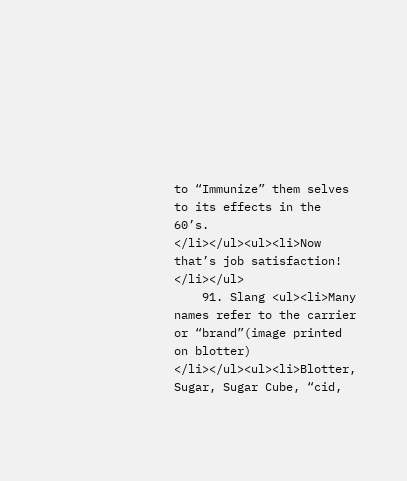to “Immunize” them selves to its effects in the 60’s. </li></ul><ul><li>Now that’s job satisfaction! </li></ul>
    91. Slang <ul><li>Many names refer to the carrier or “brand”(image printed on blotter) </li></ul><ul><li>Blotter, Sugar, Sugar Cube, “cid,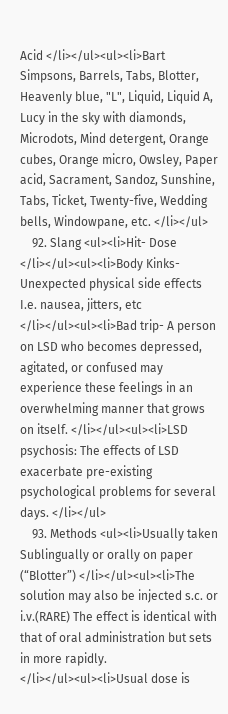Acid </li></ul><ul><li>Bart Simpsons, Barrels, Tabs, Blotter, Heavenly blue, "L", Liquid, Liquid A, Lucy in the sky with diamonds, Microdots, Mind detergent, Orange cubes, Orange micro, Owsley, Paper acid, Sacrament, Sandoz, Sunshine, Tabs, Ticket, Twenty-five, Wedding bells, Windowpane, etc. </li></ul>
    92. Slang <ul><li>Hit- Dose </li></ul><ul><li>Body Kinks- Unexpected physical side effects I.e. nausea, jitters, etc </li></ul><ul><li>Bad trip- A person on LSD who becomes depressed, agitated, or confused may experience these feelings in an overwhelming manner that grows on itself. </li></ul><ul><li>LSD psychosis: The effects of LSD exacerbate pre-existing psychological problems for several days. </li></ul>
    93. Methods <ul><li>Usually taken Sublingually or orally on paper (“Blotter”) </li></ul><ul><li>The solution may also be injected s.c. or i.v.(RARE) The effect is identical with that of oral administration but sets in more rapidly. </li></ul><ul><li>Usual dose is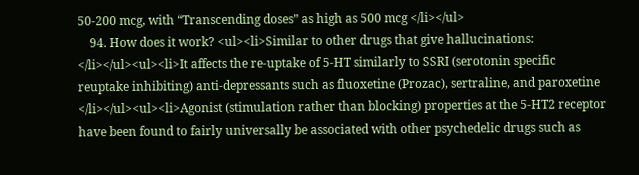50-200 mcg, with “Transcending doses” as high as 500 mcg </li></ul>
    94. How does it work? <ul><li>Similar to other drugs that give hallucinations: </li></ul><ul><li>It affects the re-uptake of 5-HT similarly to SSRI (serotonin specific reuptake inhibiting) anti-depressants such as fluoxetine (Prozac), sertraline, and paroxetine </li></ul><ul><li>Agonist (stimulation rather than blocking) properties at the 5-HT2 receptor have been found to fairly universally be associated with other psychedelic drugs such as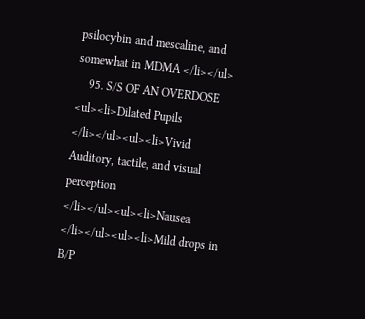psilocybin and mescaline, and somewhat in MDMA </li></ul>
    95. S/S OF AN OVERDOSE <ul><li>Dilated Pupils </li></ul><ul><li>Vivid Auditory, tactile, and visual perception </li></ul><ul><li>Nausea </li></ul><ul><li>Mild drops in B/P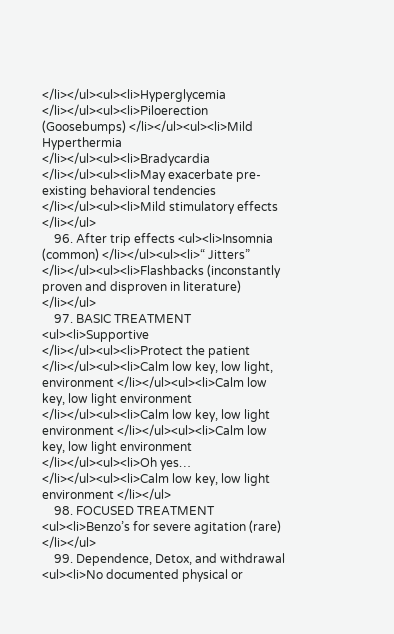</li></ul><ul><li>Hyperglycemia </li></ul><ul><li>Piloerection (Goosebumps) </li></ul><ul><li>Mild Hyperthermia </li></ul><ul><li>Bradycardia </li></ul><ul><li>May exacerbate pre-existing behavioral tendencies </li></ul><ul><li>Mild stimulatory effects </li></ul>
    96. After trip effects <ul><li>Insomnia (common) </li></ul><ul><li>“ Jitters” </li></ul><ul><li>Flashbacks (inconstantly proven and disproven in literature) </li></ul>
    97. BASIC TREATMENT <ul><li>Supportive </li></ul><ul><li>Protect the patient </li></ul><ul><li>Calm low key, low light, environment </li></ul><ul><li>Calm low key, low light environment </li></ul><ul><li>Calm low key, low light environment </li></ul><ul><li>Calm low key, low light environment </li></ul><ul><li>Oh yes… </li></ul><ul><li>Calm low key, low light environment </li></ul>
    98. FOCUSED TREATMENT <ul><li>Benzo’s for severe agitation (rare) </li></ul>
    99. Dependence, Detox, and withdrawal <ul><li>No documented physical or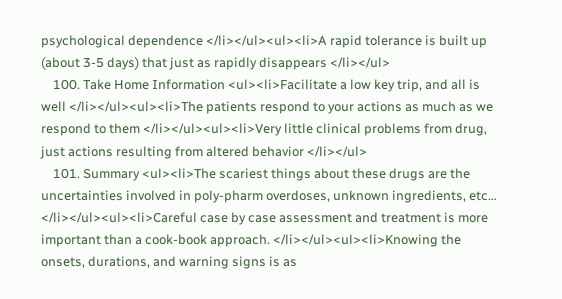psychological dependence </li></ul><ul><li>A rapid tolerance is built up (about 3-5 days) that just as rapidly disappears </li></ul>
    100. Take Home Information <ul><li>Facilitate a low key trip, and all is well </li></ul><ul><li>The patients respond to your actions as much as we respond to them </li></ul><ul><li>Very little clinical problems from drug, just actions resulting from altered behavior </li></ul>
    101. Summary <ul><li>The scariest things about these drugs are the uncertainties involved in poly-pharm overdoses, unknown ingredients, etc… </li></ul><ul><li>Careful case by case assessment and treatment is more important than a cook-book approach. </li></ul><ul><li>Knowing the onsets, durations, and warning signs is as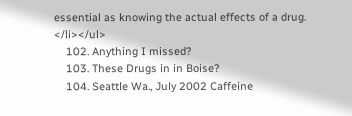essential as knowing the actual effects of a drug. </li></ul>
    102. Anything I missed?
    103. These Drugs in in Boise?
    104. Seattle Wa., July 2002 Caffeine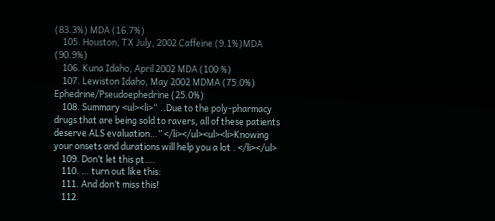(83.3%) MDA (16.7%)
    105. Houston, TX July, 2002 Caffeine (9.1%)MDA (90.9%)
    106. Kuna Idaho, April 2002 MDA (100 %)
    107. Lewiston Idaho, May 2002 MDMA (75.0%) Ephedrine/Pseudoephedrine (25.0%)
    108. Summary <ul><li>“ ..Due to the poly-pharmacy drugs that are being sold to ravers, all of these patients deserve ALS evaluation…” </li></ul><ul><li>Knowing your onsets and durations will help you a lot . </li></ul>
    109. Don’t let this pt….
    110. … turn out like this:
    111. And don’t miss this!
    112.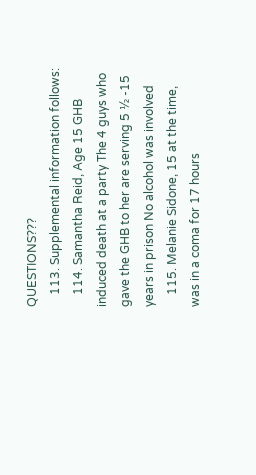QUESTIONS???
    113. Supplemental information follows:
    114. Samantha Reid, Age 15 GHB induced death at a party The 4 guys who gave the GHB to her are serving 5 ½ -15 years in prison No alcohol was involved
    115. Melanie Sidone, 15 at the time, was in a coma for 17 hours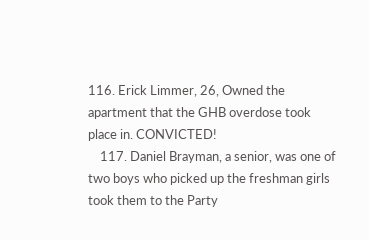116. Erick Limmer, 26, Owned the apartment that the GHB overdose took place in. CONVICTED!
    117. Daniel Brayman, a senior, was one of two boys who picked up the freshman girls took them to the Party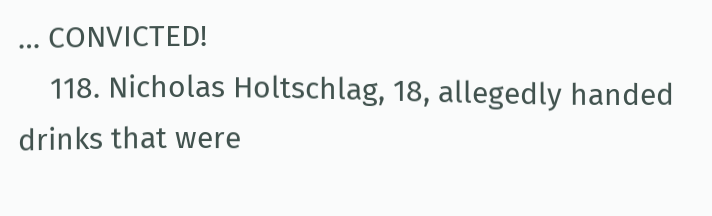… CONVICTED!
    118. Nicholas Holtschlag, 18, allegedly handed drinks that were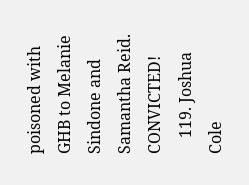poisoned with GHB to Melanie Sindone and Samantha Reid. CONVICTED!
    119. Joshua Cole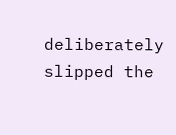deliberately slipped the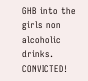GHB into the girls non alcoholic drinks. CONVICTED!